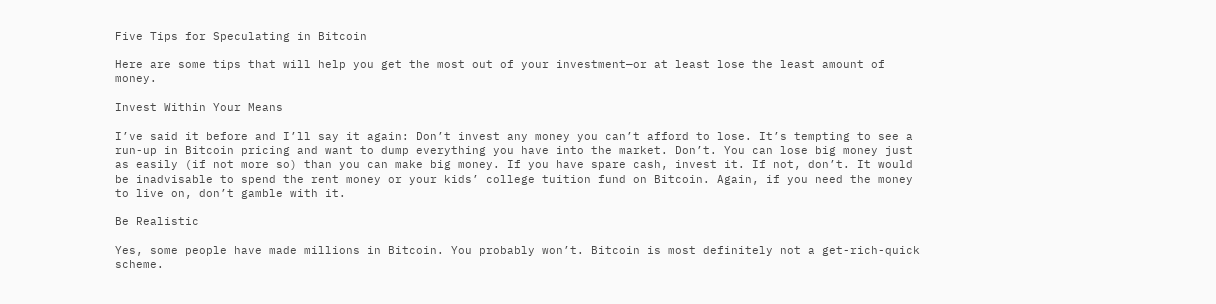Five Tips for Speculating in Bitcoin

Here are some tips that will help you get the most out of your investment—or at least lose the least amount of money.

Invest Within Your Means

I’ve said it before and I’ll say it again: Don’t invest any money you can’t afford to lose. It’s tempting to see a run-up in Bitcoin pricing and want to dump everything you have into the market. Don’t. You can lose big money just as easily (if not more so) than you can make big money. If you have spare cash, invest it. If not, don’t. It would be inadvisable to spend the rent money or your kids’ college tuition fund on Bitcoin. Again, if you need the money to live on, don’t gamble with it.

Be Realistic

Yes, some people have made millions in Bitcoin. You probably won’t. Bitcoin is most definitely not a get-rich-quick scheme.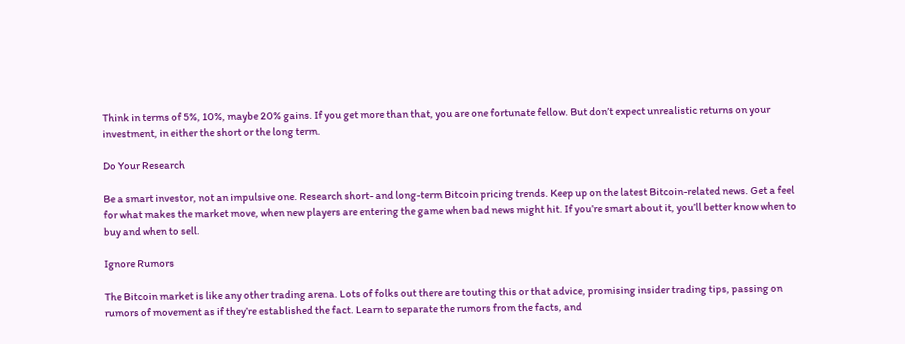Think in terms of 5%, 10%, maybe 20% gains. If you get more than that, you are one fortunate fellow. But don’t expect unrealistic returns on your investment, in either the short or the long term.

Do Your Research

Be a smart investor, not an impulsive one. Research short- and long-term Bitcoin pricing trends. Keep up on the latest Bitcoin-related news. Get a feel for what makes the market move, when new players are entering the game when bad news might hit. If you’re smart about it, you’ll better know when to buy and when to sell.

Ignore Rumors

The Bitcoin market is like any other trading arena. Lots of folks out there are touting this or that advice, promising insider trading tips, passing on rumors of movement as if they’re established the fact. Learn to separate the rumors from the facts, and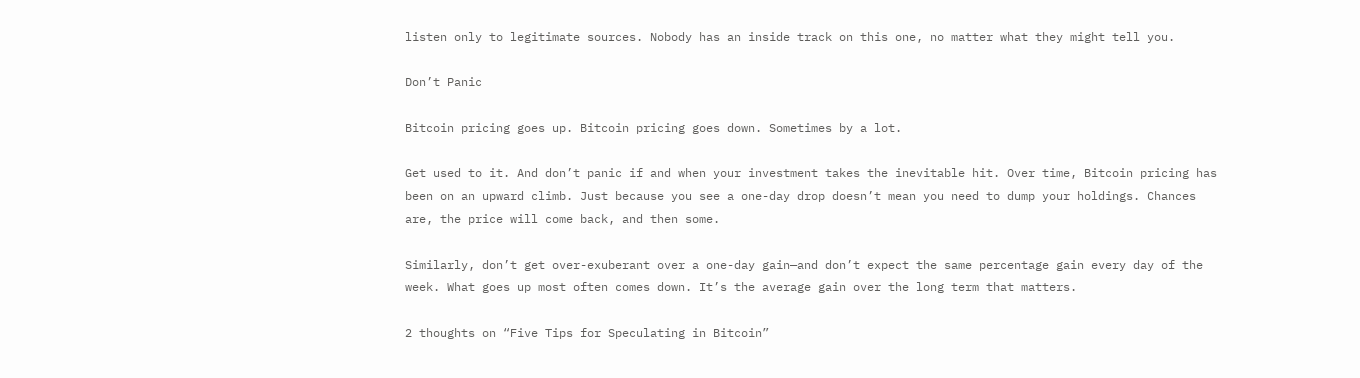listen only to legitimate sources. Nobody has an inside track on this one, no matter what they might tell you.

Don’t Panic

Bitcoin pricing goes up. Bitcoin pricing goes down. Sometimes by a lot.

Get used to it. And don’t panic if and when your investment takes the inevitable hit. Over time, Bitcoin pricing has been on an upward climb. Just because you see a one-day drop doesn’t mean you need to dump your holdings. Chances are, the price will come back, and then some.

Similarly, don’t get over-exuberant over a one-day gain—and don’t expect the same percentage gain every day of the week. What goes up most often comes down. It’s the average gain over the long term that matters.

2 thoughts on “Five Tips for Speculating in Bitcoin”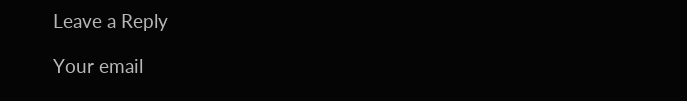Leave a Reply

Your email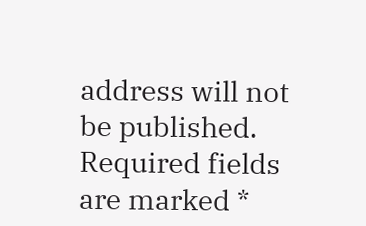address will not be published. Required fields are marked *